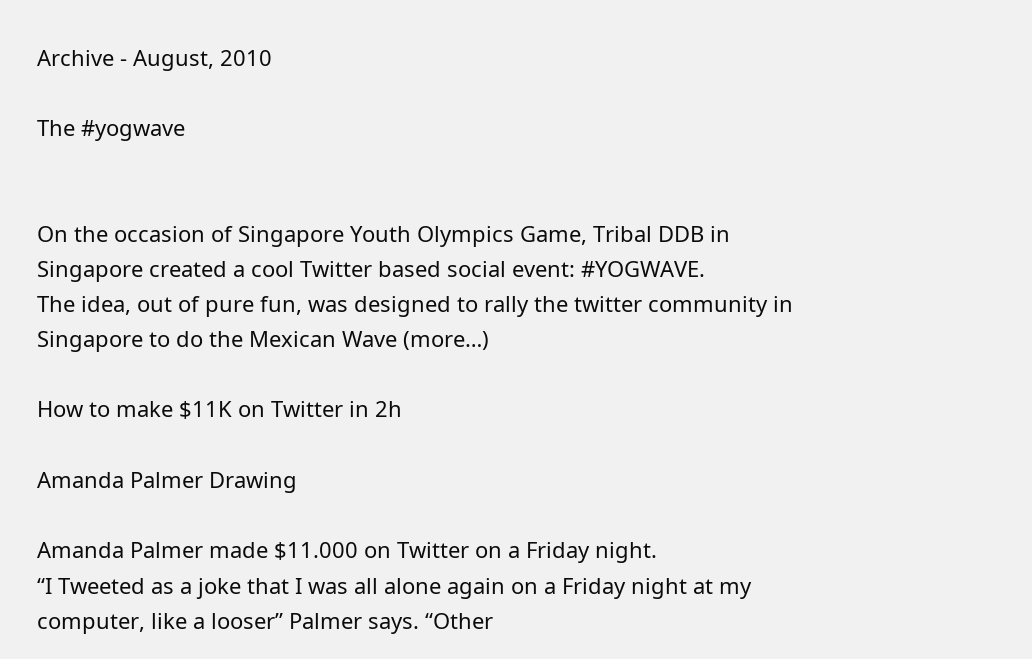Archive - August, 2010

The #yogwave


On the occasion of Singapore Youth Olympics Game, Tribal DDB in Singapore created a cool Twitter based social event: #YOGWAVE.
The idea, out of pure fun, was designed to rally the twitter community in Singapore to do the Mexican Wave (more…)

How to make $11K on Twitter in 2h

Amanda Palmer Drawing

Amanda Palmer made $11.000 on Twitter on a Friday night.
“I Tweeted as a joke that I was all alone again on a Friday night at my computer, like a looser” Palmer says. “Other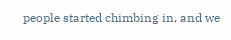people started chimbing in, and we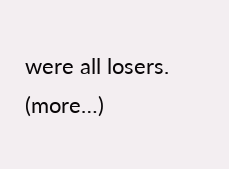were all losers. (more…)